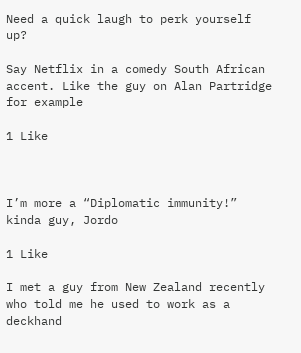Need a quick laugh to perk yourself up?

Say Netflix in a comedy South African accent. Like the guy on Alan Partridge for example

1 Like



I’m more a “Diplomatic immunity!” kinda guy, Jordo

1 Like

I met a guy from New Zealand recently who told me he used to work as a deckhand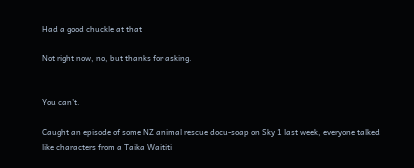Had a good chuckle at that

Not right now, no, but thanks for asking.


You can’t.

Caught an episode of some NZ animal rescue docu-soap on Sky 1 last week, everyone talked like characters from a Taika Waititi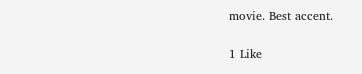movie. Best accent.

1 Like